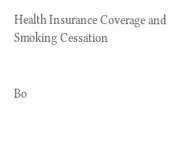Health Insurance Coverage and Smoking Cessation


Bo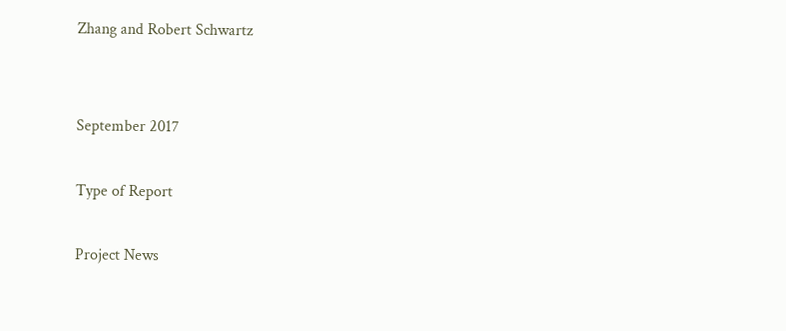Zhang and Robert Schwartz


September 2017

Type of Report

Project News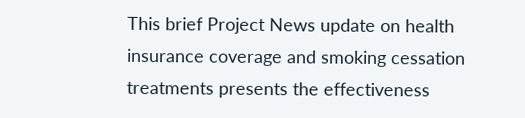This brief Project News update on health insurance coverage and smoking cessation treatments presents the effectiveness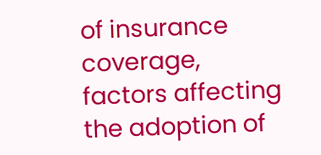of insurance coverage, factors affecting the adoption of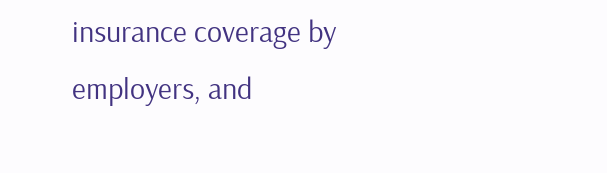insurance coverage by employers, and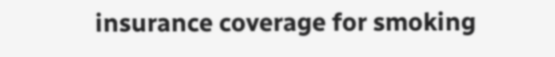insurance coverage for smoking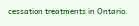cessation treatments in Ontario.